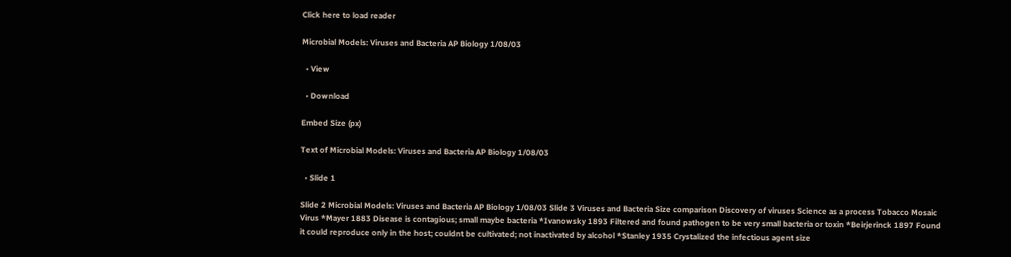Click here to load reader

Microbial Models: Viruses and Bacteria AP Biology 1/08/03

  • View

  • Download

Embed Size (px)

Text of Microbial Models: Viruses and Bacteria AP Biology 1/08/03

  • Slide 1

Slide 2 Microbial Models: Viruses and Bacteria AP Biology 1/08/03 Slide 3 Viruses and Bacteria Size comparison Discovery of viruses Science as a process Tobacco Mosaic Virus *Mayer 1883 Disease is contagious; small maybe bacteria *Ivanowsky 1893 Filtered and found pathogen to be very small bacteria or toxin *Beirjerinck 1897 Found it could reproduce only in the host; couldnt be cultivated; not inactivated by alcohol *Stanley 1935 Crystalized the infectious agent size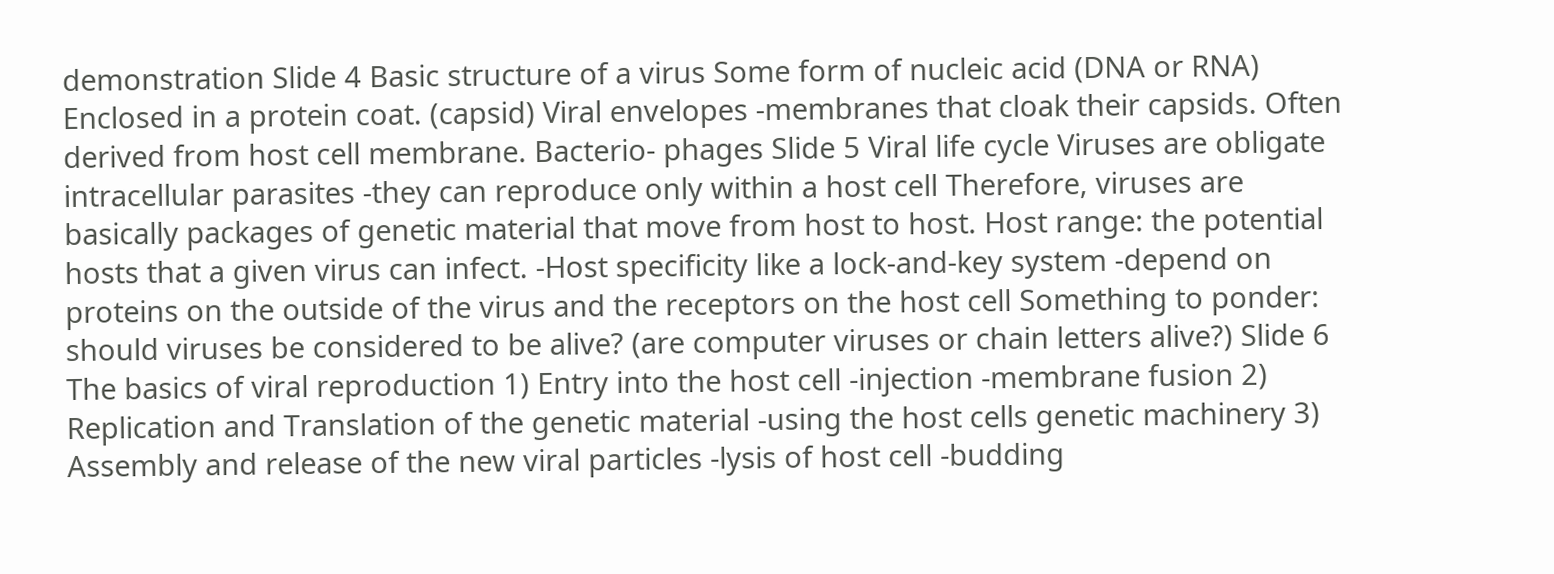demonstration Slide 4 Basic structure of a virus Some form of nucleic acid (DNA or RNA) Enclosed in a protein coat. (capsid) Viral envelopes -membranes that cloak their capsids. Often derived from host cell membrane. Bacterio- phages Slide 5 Viral life cycle Viruses are obligate intracellular parasites -they can reproduce only within a host cell Therefore, viruses are basically packages of genetic material that move from host to host. Host range: the potential hosts that a given virus can infect. -Host specificity like a lock-and-key system -depend on proteins on the outside of the virus and the receptors on the host cell Something to ponder: should viruses be considered to be alive? (are computer viruses or chain letters alive?) Slide 6 The basics of viral reproduction 1) Entry into the host cell -injection -membrane fusion 2) Replication and Translation of the genetic material -using the host cells genetic machinery 3) Assembly and release of the new viral particles -lysis of host cell -budding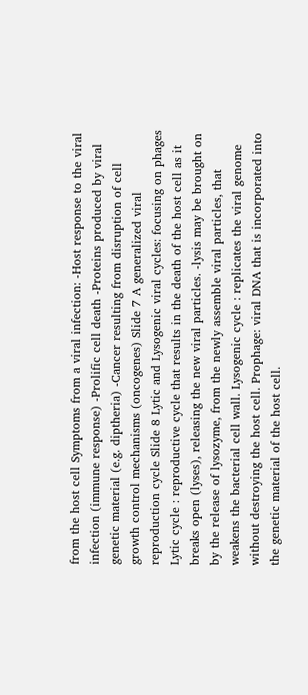from the host cell Symptoms from a viral infection: -Host response to the viral infection (immune response) -Prolific cell death -Proteins produced by viral genetic material (e.g. diptheria) -Cancer resulting from disruption of cell growth control mechanisms (oncogenes) Slide 7 A generalized viral reproduction cycle Slide 8 Lytic and Lysogenic viral cycles: focusing on phages Lytic cycle : reproductive cycle that results in the death of the host cell as it breaks open (lyses), releasing the new viral particles. -lysis may be brought on by the release of lysozyme, from the newly assemble viral particles, that weakens the bacterial cell wall. Lysogenic cycle : replicates the viral genome without destroying the host cell. Prophage: viral DNA that is incorporated into the genetic material of the host cell.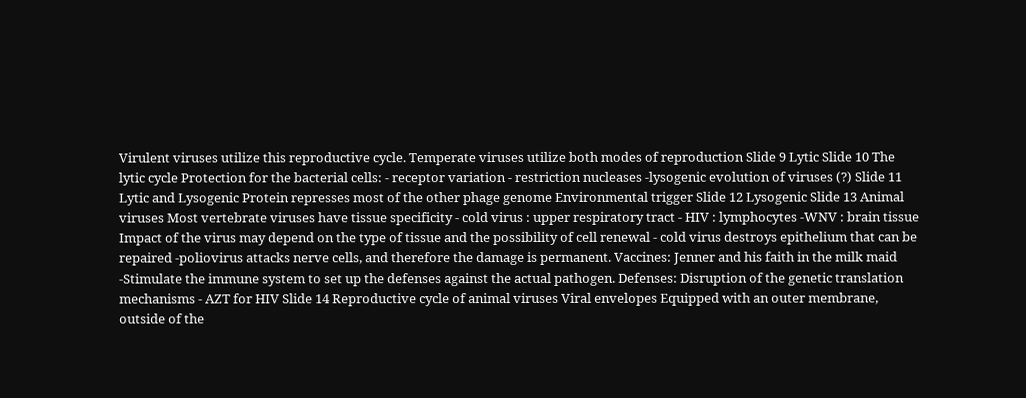Virulent viruses utilize this reproductive cycle. Temperate viruses utilize both modes of reproduction Slide 9 Lytic Slide 10 The lytic cycle Protection for the bacterial cells: - receptor variation - restriction nucleases -lysogenic evolution of viruses (?) Slide 11 Lytic and Lysogenic Protein represses most of the other phage genome Environmental trigger Slide 12 Lysogenic Slide 13 Animal viruses Most vertebrate viruses have tissue specificity - cold virus : upper respiratory tract - HIV : lymphocytes -WNV : brain tissue Impact of the virus may depend on the type of tissue and the possibility of cell renewal - cold virus destroys epithelium that can be repaired -poliovirus attacks nerve cells, and therefore the damage is permanent. Vaccines: Jenner and his faith in the milk maid -Stimulate the immune system to set up the defenses against the actual pathogen. Defenses: Disruption of the genetic translation mechanisms - AZT for HIV Slide 14 Reproductive cycle of animal viruses Viral envelopes Equipped with an outer membrane, outside of the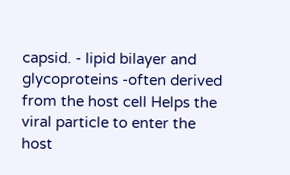capsid. - lipid bilayer and glycoproteins -often derived from the host cell Helps the viral particle to enter the host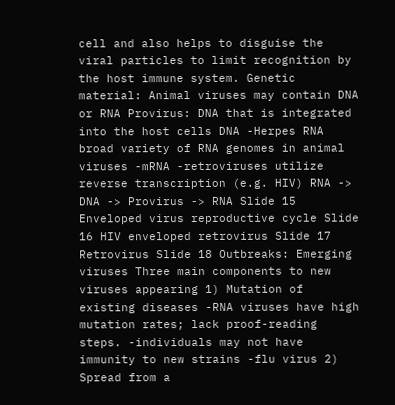cell and also helps to disguise the viral particles to limit recognition by the host immune system. Genetic material: Animal viruses may contain DNA or RNA Provirus: DNA that is integrated into the host cells DNA -Herpes RNA broad variety of RNA genomes in animal viruses -mRNA -retroviruses utilize reverse transcription (e.g. HIV) RNA -> DNA -> Provirus -> RNA Slide 15 Enveloped virus reproductive cycle Slide 16 HIV enveloped retrovirus Slide 17 Retrovirus Slide 18 Outbreaks: Emerging viruses Three main components to new viruses appearing 1) Mutation of existing diseases -RNA viruses have high mutation rates; lack proof-reading steps. -individuals may not have immunity to new strains -flu virus 2) Spread from a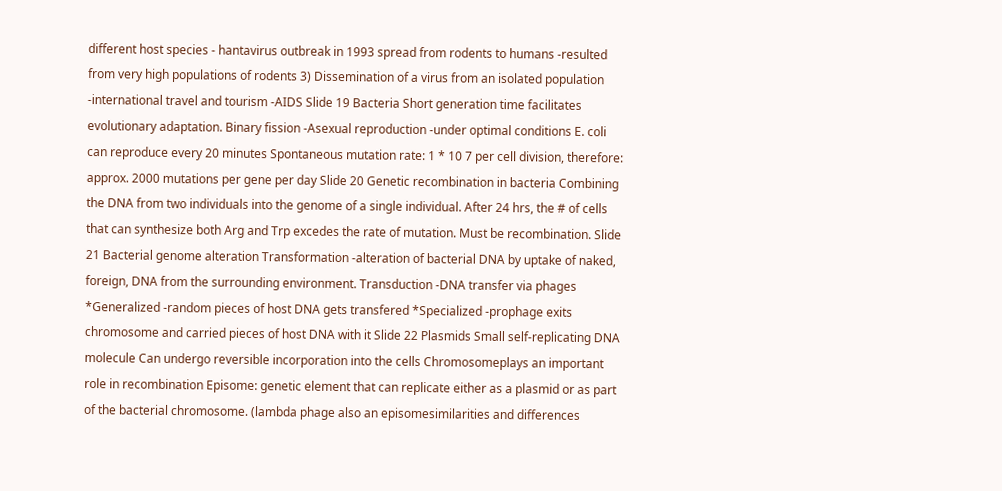different host species - hantavirus outbreak in 1993 spread from rodents to humans -resulted from very high populations of rodents 3) Dissemination of a virus from an isolated population -international travel and tourism -AIDS Slide 19 Bacteria Short generation time facilitates evolutionary adaptation. Binary fission -Asexual reproduction -under optimal conditions E. coli can reproduce every 20 minutes Spontaneous mutation rate: 1 * 10 7 per cell division, therefore: approx. 2000 mutations per gene per day Slide 20 Genetic recombination in bacteria Combining the DNA from two individuals into the genome of a single individual. After 24 hrs, the # of cells that can synthesize both Arg and Trp excedes the rate of mutation. Must be recombination. Slide 21 Bacterial genome alteration Transformation -alteration of bacterial DNA by uptake of naked, foreign, DNA from the surrounding environment. Transduction -DNA transfer via phages *Generalized -random pieces of host DNA gets transfered *Specialized -prophage exits chromosome and carried pieces of host DNA with it Slide 22 Plasmids Small self-replicating DNA molecule Can undergo reversible incorporation into the cells Chromosomeplays an important role in recombination Episome: genetic element that can replicate either as a plasmid or as part of the bacterial chromosome. (lambda phage also an episomesimilarities and differences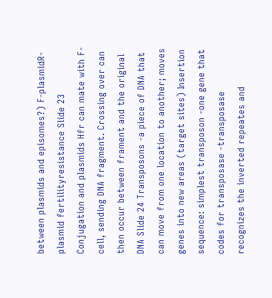between plasmids and episomes?) F-plasmidR-plasmid fertilityresistance Slide 23 Conjugation and plasmids Hfr can mate with F- cell, sending DNA fragment. Crossing over can then occur between frament and the original DNA Slide 24 Transposons -a piece of DNA that can move from one location to another; moves genes into new areas (target sites) Insertion sequence: simplest transposon -one gene that codes for transposase -transposase recognizes the inverted repeates and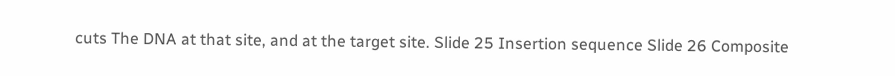cuts The DNA at that site, and at the target site. Slide 25 Insertion sequence Slide 26 Composite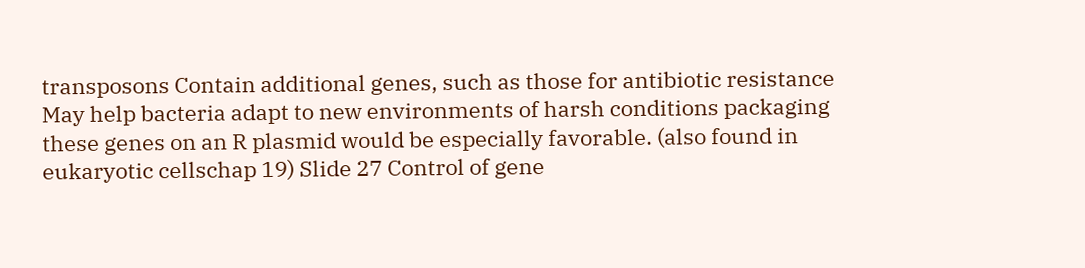transposons Contain additional genes, such as those for antibiotic resistance May help bacteria adapt to new environments of harsh conditions packaging these genes on an R plasmid would be especially favorable. (also found in eukaryotic cellschap 19) Slide 27 Control of gene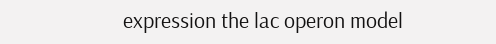expression the lac operon model